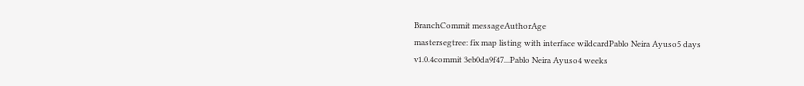BranchCommit messageAuthorAge
mastersegtree: fix map listing with interface wildcardPablo Neira Ayuso5 days
v1.0.4commit 3eb0da9f47...Pablo Neira Ayuso4 weeks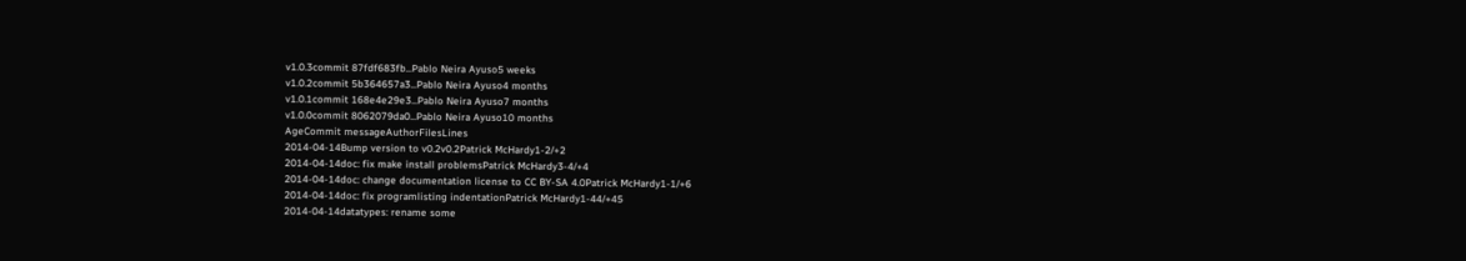v1.0.3commit 87fdf683fb...Pablo Neira Ayuso5 weeks
v1.0.2commit 5b364657a3...Pablo Neira Ayuso4 months
v1.0.1commit 168e4e29e3...Pablo Neira Ayuso7 months
v1.0.0commit 8062079da0...Pablo Neira Ayuso10 months
AgeCommit messageAuthorFilesLines
2014-04-14Bump version to v0.2v0.2Patrick McHardy1-2/+2
2014-04-14doc: fix make install problemsPatrick McHardy3-4/+4
2014-04-14doc: change documentation license to CC BY-SA 4.0Patrick McHardy1-1/+6
2014-04-14doc: fix programlisting indentationPatrick McHardy1-44/+45
2014-04-14datatypes: rename some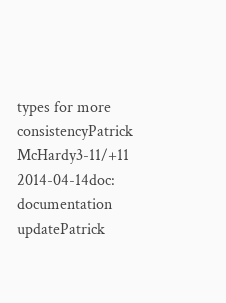types for more consistencyPatrick McHardy3-11/+11
2014-04-14doc: documentation updatePatrick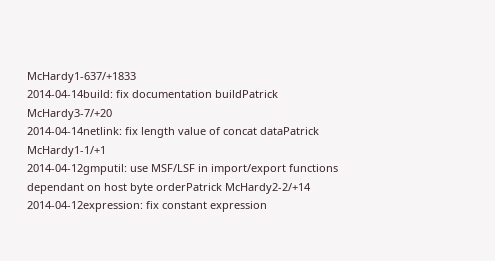McHardy1-637/+1833
2014-04-14build: fix documentation buildPatrick McHardy3-7/+20
2014-04-14netlink: fix length value of concat dataPatrick McHardy1-1/+1
2014-04-12gmputil: use MSF/LSF in import/export functions dependant on host byte orderPatrick McHardy2-2/+14
2014-04-12expression: fix constant expression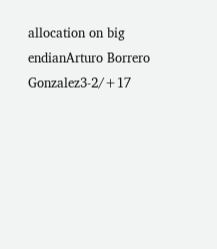allocation on big endianArturo Borrero Gonzalez3-2/+17